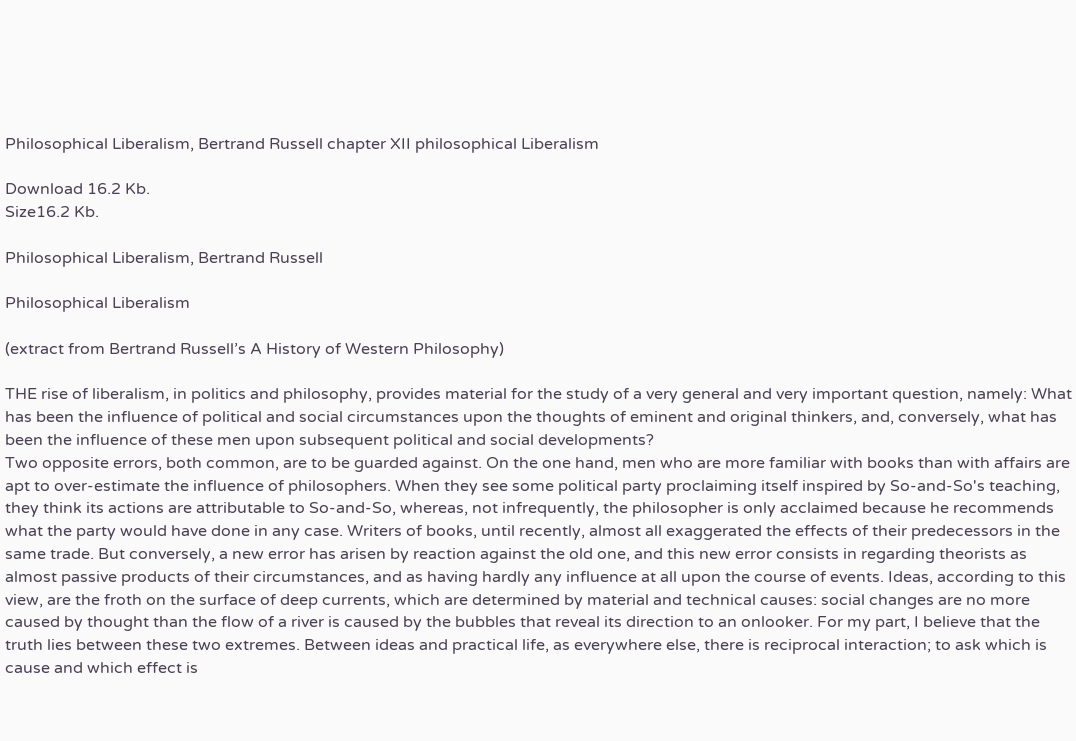Philosophical Liberalism, Bertrand Russell chapter XII philosophical Liberalism

Download 16.2 Kb.
Size16.2 Kb.

Philosophical Liberalism, Bertrand Russell

Philosophical Liberalism

(extract from Bertrand Russell’s A History of Western Philosophy)

THE rise of liberalism, in politics and philosophy, provides material for the study of a very general and very important question, namely: What has been the influence of political and social circumstances upon the thoughts of eminent and original thinkers, and, conversely, what has been the influence of these men upon subsequent political and social developments?
Two opposite errors, both common, are to be guarded against. On the one hand, men who are more familiar with books than with affairs are apt to over-estimate the influence of philosophers. When they see some political party proclaiming itself inspired by So-and-So's teaching, they think its actions are attributable to So-and-So, whereas, not infrequently, the philosopher is only acclaimed because he recommends what the party would have done in any case. Writers of books, until recently, almost all exaggerated the effects of their predecessors in the same trade. But conversely, a new error has arisen by reaction against the old one, and this new error consists in regarding theorists as almost passive products of their circumstances, and as having hardly any influence at all upon the course of events. Ideas, according to this view, are the froth on the surface of deep currents, which are determined by material and technical causes: social changes are no more caused by thought than the flow of a river is caused by the bubbles that reveal its direction to an onlooker. For my part, I believe that the truth lies between these two extremes. Between ideas and practical life, as everywhere else, there is reciprocal interaction; to ask which is cause and which effect is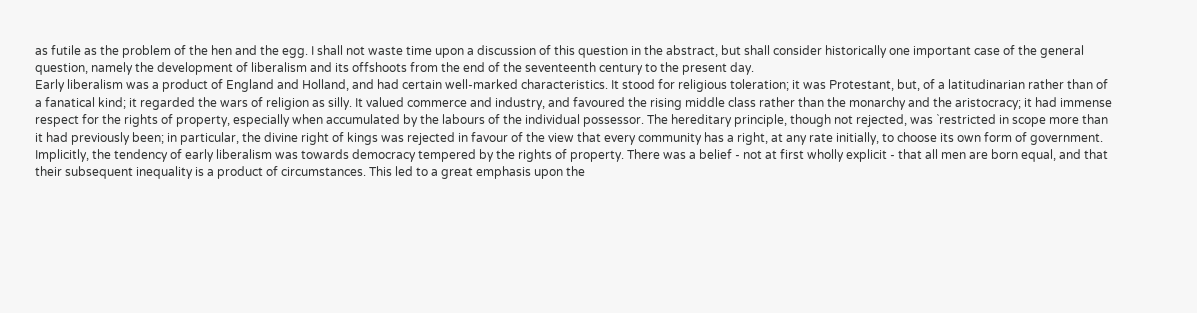as futile as the problem of the hen and the egg. I shall not waste time upon a discussion of this question in the abstract, but shall consider historically one important case of the general question, namely the development of liberalism and its offshoots from the end of the seventeenth century to the present day.
Early liberalism was a product of England and Holland, and had certain well-marked characteristics. It stood for religious toleration; it was Protestant, but, of a latitudinarian rather than of a fanatical kind; it regarded the wars of religion as silly. It valued commerce and industry, and favoured the rising middle class rather than the monarchy and the aristocracy; it had immense respect for the rights of property, especially when accumulated by the labours of the individual possessor. The hereditary principle, though not rejected, was `restricted in scope more than it had previously been; in particular, the divine right of kings was rejected in favour of the view that every community has a right, at any rate initially, to choose its own form of government. Implicitly, the tendency of early liberalism was towards democracy tempered by the rights of property. There was a belief - not at first wholly explicit - that all men are born equal, and that their subsequent inequality is a product of circumstances. This led to a great emphasis upon the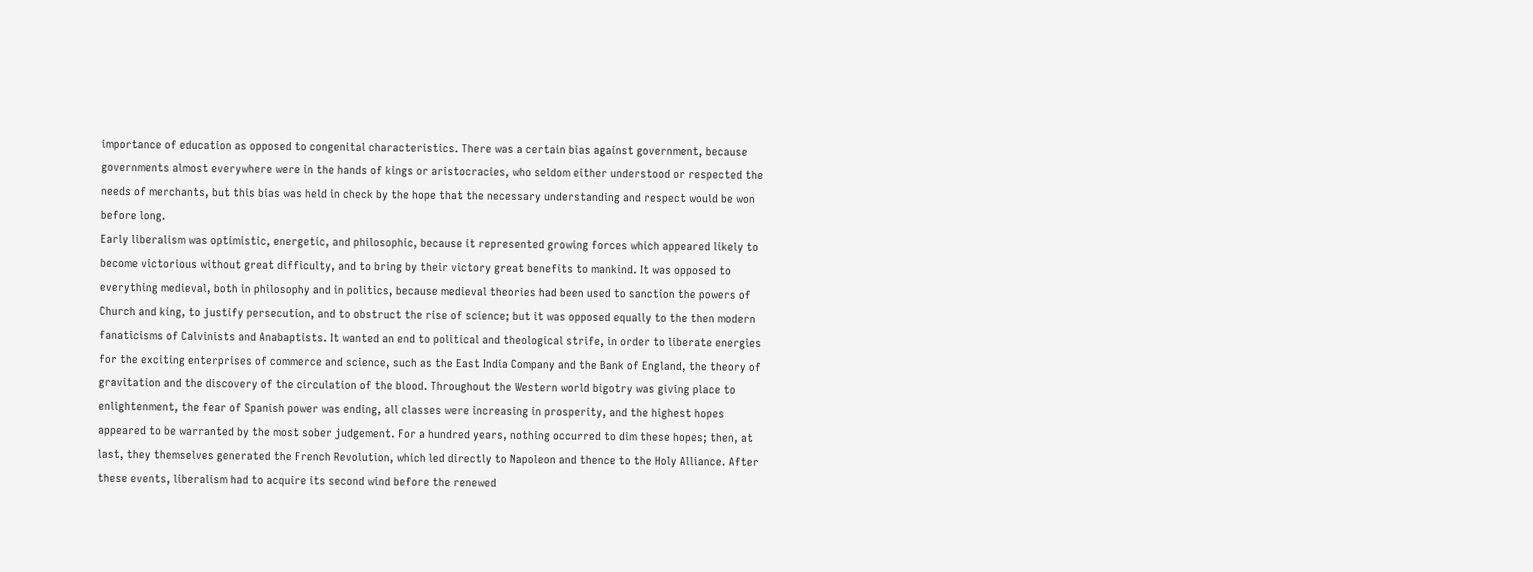importance of education as opposed to congenital characteristics. There was a certain bias against government, because governments almost everywhere were in the hands of kings or aristocracies, who seldom either understood or respected the needs of merchants, but this bias was held in check by the hope that the necessary understanding and respect would be won before long.
Early liberalism was optimistic, energetic, and philosophic, because it represented growing forces which appeared likely to become victorious without great difficulty, and to bring by their victory great benefits to mankind. It was opposed to everything medieval, both in philosophy and in politics, because medieval theories had been used to sanction the powers of Church and king, to justify persecution, and to obstruct the rise of science; but it was opposed equally to the then modern fanaticisms of Calvinists and Anabaptists. It wanted an end to political and theological strife, in order to liberate energies for the exciting enterprises of commerce and science, such as the East India Company and the Bank of England, the theory of gravitation and the discovery of the circulation of the blood. Throughout the Western world bigotry was giving place to enlightenment, the fear of Spanish power was ending, all classes were increasing in prosperity, and the highest hopes appeared to be warranted by the most sober judgement. For a hundred years, nothing occurred to dim these hopes; then, at last, they themselves generated the French Revolution, which led directly to Napoleon and thence to the Holy Alliance. After these events, liberalism had to acquire its second wind before the renewed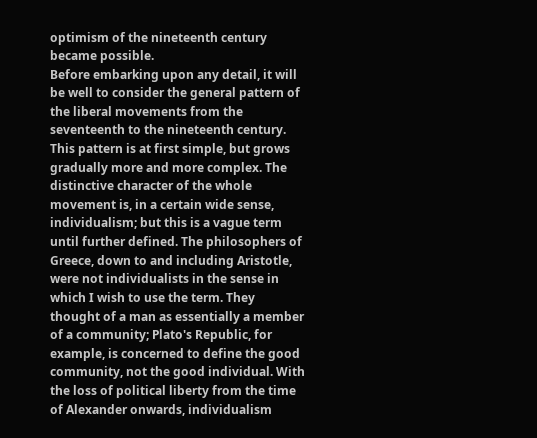optimism of the nineteenth century became possible.
Before embarking upon any detail, it will be well to consider the general pattern of the liberal movements from the seventeenth to the nineteenth century. This pattern is at first simple, but grows gradually more and more complex. The distinctive character of the whole movement is, in a certain wide sense, individualism; but this is a vague term until further defined. The philosophers of Greece, down to and including Aristotle, were not individualists in the sense in which I wish to use the term. They thought of a man as essentially a member of a community; Plato's Republic, for example, is concerned to define the good community, not the good individual. With the loss of political liberty from the time of Alexander onwards, individualism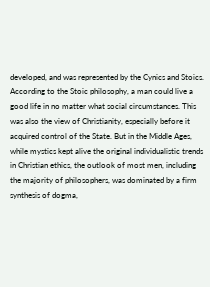developed, and was represented by the Cynics and Stoics. According to the Stoic philosophy, a man could live a good life in no matter what social circumstances. This was also the view of Christianity, especially before it acquired control of the State. But in the Middle Ages, while mystics kept alive the original individualistic trends in Christian ethics, the outlook of most men, including the majority of philosophers, was dominated by a firm synthesis of dogma,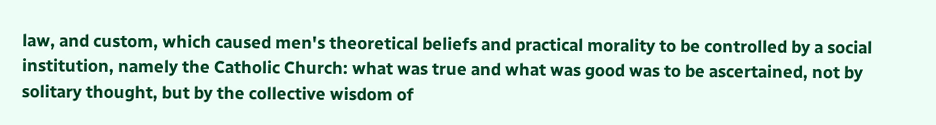law, and custom, which caused men's theoretical beliefs and practical morality to be controlled by a social institution, namely the Catholic Church: what was true and what was good was to be ascertained, not by solitary thought, but by the collective wisdom of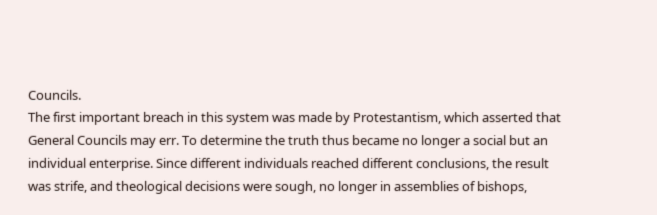Councils.
The first important breach in this system was made by Protestantism, which asserted that General Councils may err. To determine the truth thus became no longer a social but an individual enterprise. Since different individuals reached different conclusions, the result was strife, and theological decisions were sough, no longer in assemblies of bishops,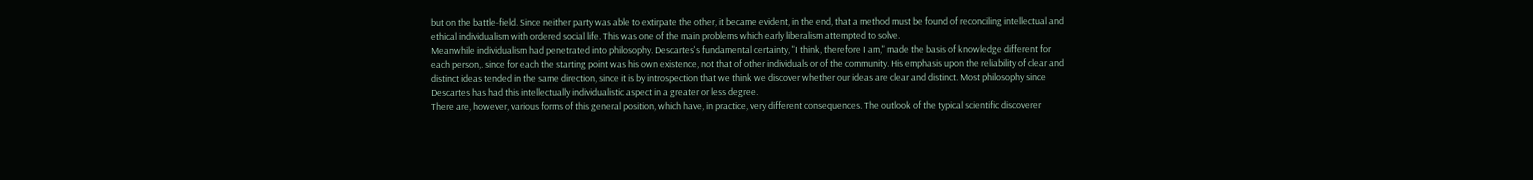but on the battle-field. Since neither party was able to extirpate the other, it became evident, in the end, that a method must be found of reconciling intellectual and ethical individualism with ordered social life. This was one of the main problems which early liberalism attempted to solve.
Meanwhile individualism had penetrated into philosophy. Descartes's fundamental certainty, "I think, therefore I am," made the basis of knowledge different for each person,. since for each the starting point was his own existence, not that of other individuals or of the community. His emphasis upon the reliability of clear and distinct ideas tended in the same direction, since it is by introspection that we think we discover whether our ideas are clear and distinct. Most philosophy since Descartes has had this intellectually individualistic aspect in a greater or less degree.
There are, however, various forms of this general position, which have, in practice, very different consequences. The outlook of the typical scientific discoverer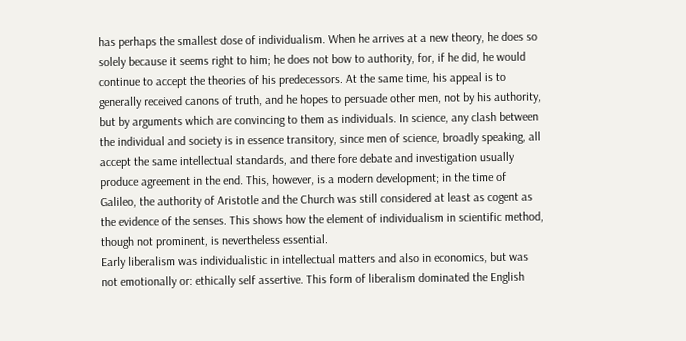has perhaps the smallest dose of individualism. When he arrives at a new theory, he does so solely because it seems right to him; he does not bow to authority, for, if he did, he would continue to accept the theories of his predecessors. At the same time, his appeal is to generally received canons of truth, and he hopes to persuade other men, not by his authority, but by arguments which are convincing to them as individuals. In science, any clash between the individual and society is in essence transitory, since men of science, broadly speaking, all accept the same intellectual standards, and there fore debate and investigation usually produce agreement in the end. This, however, is a modern development; in the time of Galileo, the authority of Aristotle and the Church was still considered at least as cogent as the evidence of the senses. This shows how the element of individualism in scientific method, though not prominent, is nevertheless essential.
Early liberalism was individualistic in intellectual matters and also in economics, but was not emotionally or: ethically self assertive. This form of liberalism dominated the English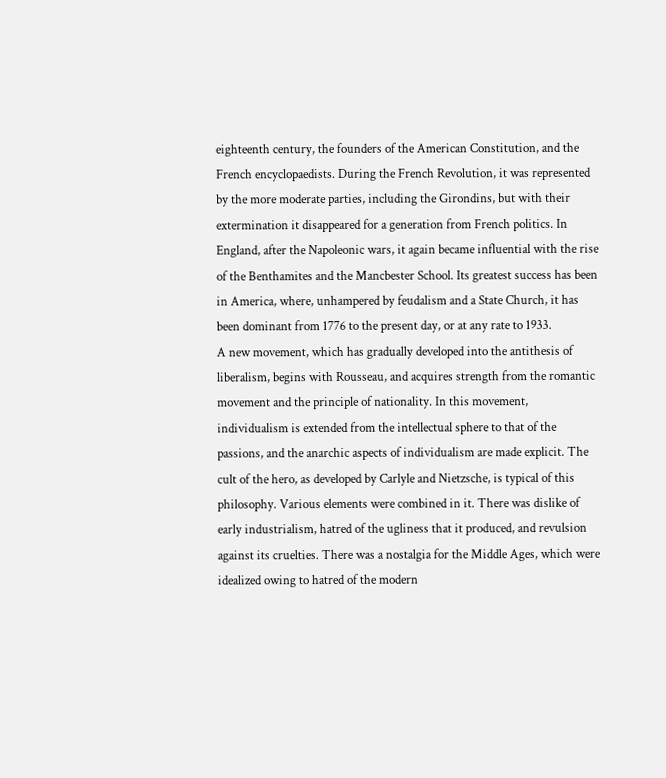eighteenth century, the founders of the American Constitution, and the French encyclopaedists. During the French Revolution, it was represented by the more moderate parties, including the Girondins, but with their extermination it disappeared for a generation from French politics. In England, after the Napoleonic wars, it again became influential with the rise of the Benthamites and the Mancbester School. Its greatest success has been in America, where, unhampered by feudalism and a State Church, it has been dominant from 1776 to the present day, or at any rate to 1933.
A new movement, which has gradually developed into the antithesis of liberalism, begins with Rousseau, and acquires strength from the romantic movement and the principle of nationality. In this movement, individualism is extended from the intellectual sphere to that of the passions, and the anarchic aspects of individualism are made explicit. The cult of the hero, as developed by Carlyle and Nietzsche, is typical of this philosophy. Various elements were combined in it. There was dislike of early industrialism, hatred of the ugliness that it produced, and revulsion against its cruelties. There was a nostalgia for the Middle Ages, which were idealized owing to hatred of the modern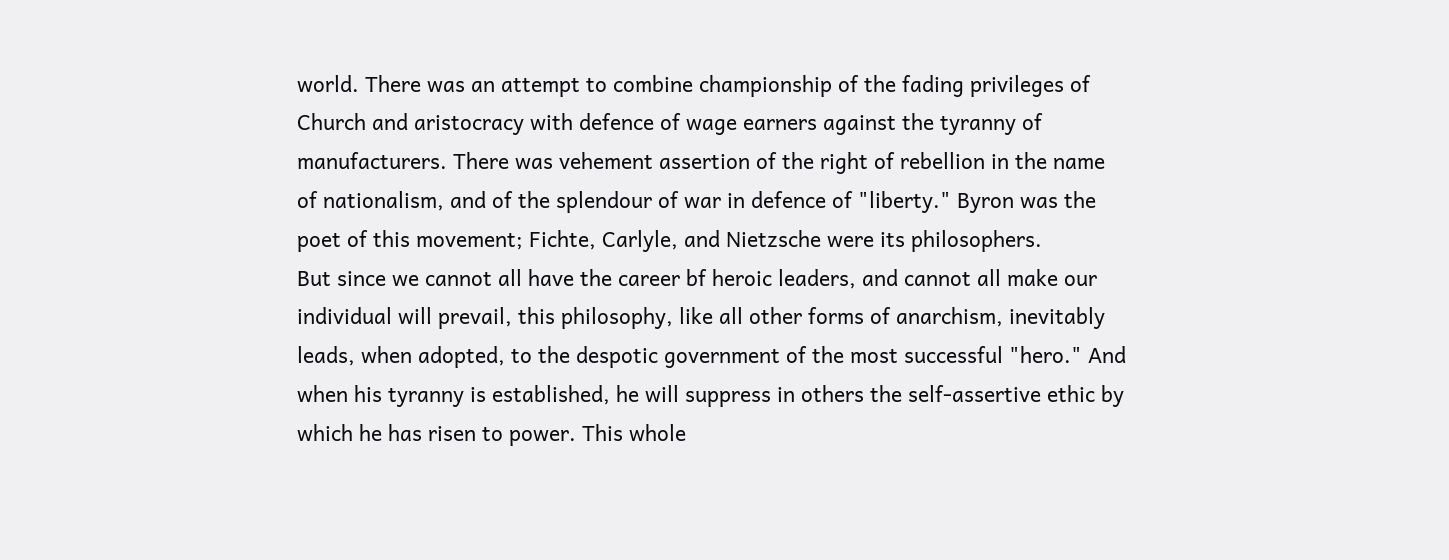world. There was an attempt to combine championship of the fading privileges of Church and aristocracy with defence of wage earners against the tyranny of manufacturers. There was vehement assertion of the right of rebellion in the name of nationalism, and of the splendour of war in defence of "liberty." Byron was the poet of this movement; Fichte, Carlyle, and Nietzsche were its philosophers.
But since we cannot all have the career bf heroic leaders, and cannot all make our individual will prevail, this philosophy, like all other forms of anarchism, inevitably leads, when adopted, to the despotic government of the most successful "hero." And when his tyranny is established, he will suppress in others the self-assertive ethic by which he has risen to power. This whole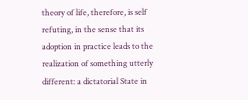theory of life, therefore, is self refuting, in the sense that its adoption in practice leads to the realization of something utterly different: a dictatorial State in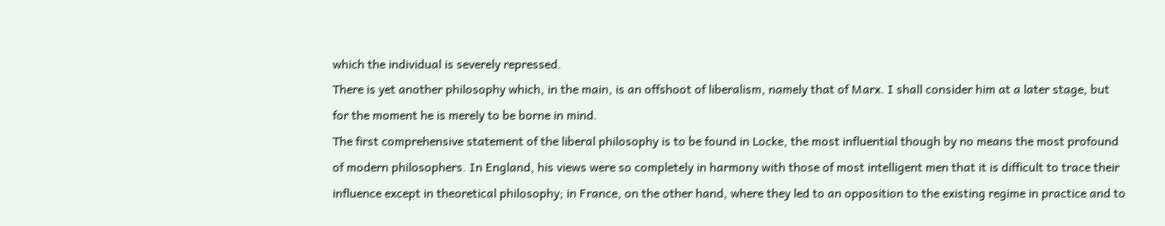which the individual is severely repressed.
There is yet another philosophy which, in the main, is an offshoot of liberalism, namely that of Marx. I shall consider him at a later stage, but for the moment he is merely to be borne in mind.
The first comprehensive statement of the liberal philosophy is to be found in Locke, the most influential though by no means the most profound of modern philosophers. In England, his views were so completely in harmony with those of most intelligent men that it is difficult to trace their influence except in theoretical philosophy; in France, on the other hand, where they led to an opposition to the existing regime in practice and to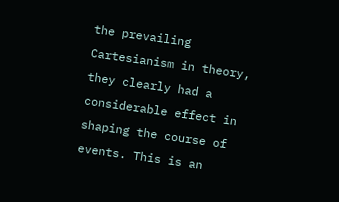the prevailing Cartesianism in theory, they clearly had a considerable effect in shaping the course of events. This is an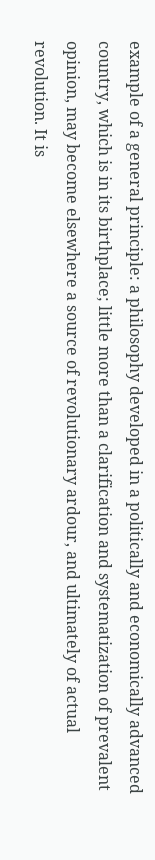example of a general principle: a philosophy developed in a politically and economically advanced country, which is in its birthplace; little more than a clarification and systematization of prevalent opinion, may become elsewhere a source of revolutionary ardour, and ultimately of actual revolution. It is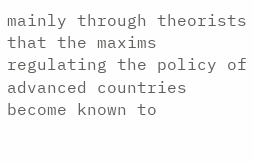mainly through theorists that the maxims regulating the policy of advanced countries become known to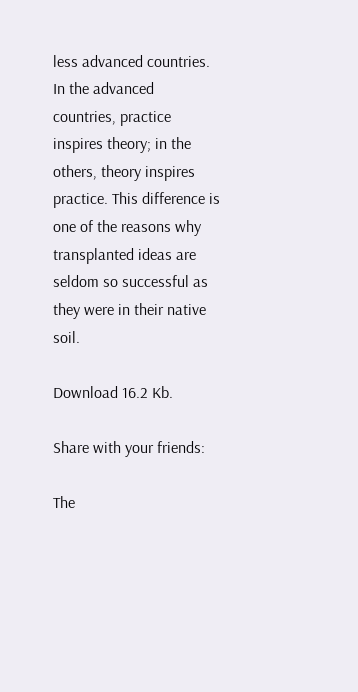less advanced countries. In the advanced countries, practice inspires theory; in the others, theory inspires practice. This difference is one of the reasons why transplanted ideas are seldom so successful as they were in their native soil.

Download 16.2 Kb.

Share with your friends:

The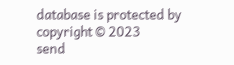database is protected by copyright © 2023
send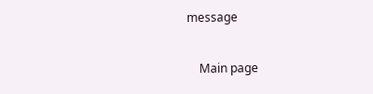message

    Main page